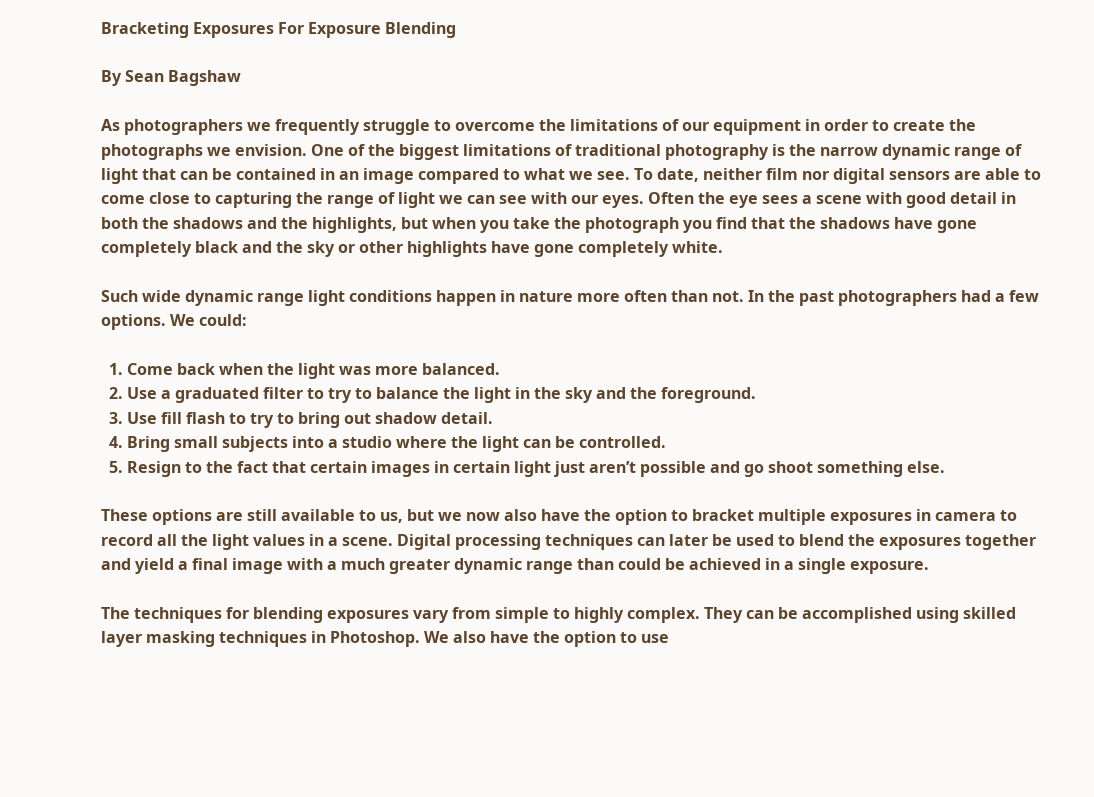Bracketing Exposures For Exposure Blending

By Sean Bagshaw

As photographers we frequently struggle to overcome the limitations of our equipment in order to create the photographs we envision. One of the biggest limitations of traditional photography is the narrow dynamic range of light that can be contained in an image compared to what we see. To date, neither film nor digital sensors are able to come close to capturing the range of light we can see with our eyes. Often the eye sees a scene with good detail in both the shadows and the highlights, but when you take the photograph you find that the shadows have gone completely black and the sky or other highlights have gone completely white.

Such wide dynamic range light conditions happen in nature more often than not. In the past photographers had a few options. We could:

  1. Come back when the light was more balanced.
  2. Use a graduated filter to try to balance the light in the sky and the foreground.
  3. Use fill flash to try to bring out shadow detail.
  4. Bring small subjects into a studio where the light can be controlled.
  5. Resign to the fact that certain images in certain light just aren’t possible and go shoot something else.

These options are still available to us, but we now also have the option to bracket multiple exposures in camera to record all the light values in a scene. Digital processing techniques can later be used to blend the exposures together and yield a final image with a much greater dynamic range than could be achieved in a single exposure.

The techniques for blending exposures vary from simple to highly complex. They can be accomplished using skilled layer masking techniques in Photoshop. We also have the option to use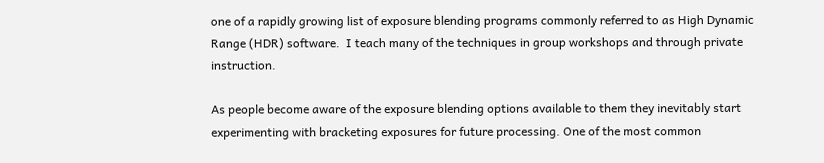one of a rapidly growing list of exposure blending programs commonly referred to as High Dynamic Range (HDR) software.  I teach many of the techniques in group workshops and through private instruction.

As people become aware of the exposure blending options available to them they inevitably start experimenting with bracketing exposures for future processing. One of the most common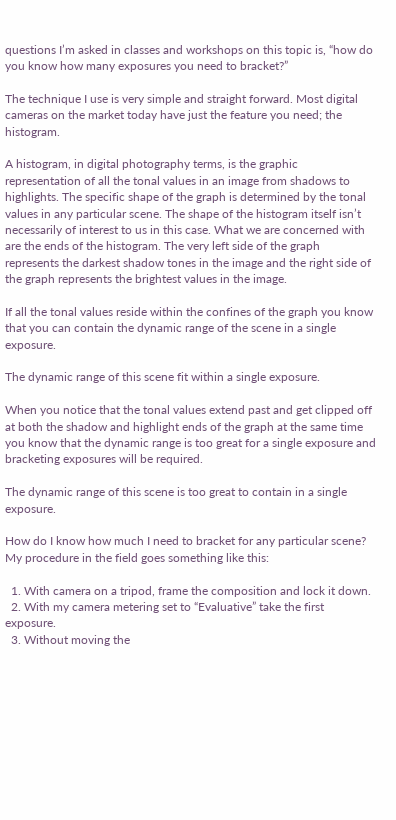questions I’m asked in classes and workshops on this topic is, “how do you know how many exposures you need to bracket?”

The technique I use is very simple and straight forward. Most digital cameras on the market today have just the feature you need; the histogram.

A histogram, in digital photography terms, is the graphic representation of all the tonal values in an image from shadows to highlights. The specific shape of the graph is determined by the tonal values in any particular scene. The shape of the histogram itself isn’t necessarily of interest to us in this case. What we are concerned with are the ends of the histogram. The very left side of the graph represents the darkest shadow tones in the image and the right side of the graph represents the brightest values in the image.

If all the tonal values reside within the confines of the graph you know that you can contain the dynamic range of the scene in a single exposure.

The dynamic range of this scene fit within a single exposure.

When you notice that the tonal values extend past and get clipped off at both the shadow and highlight ends of the graph at the same time you know that the dynamic range is too great for a single exposure and bracketing exposures will be required.

The dynamic range of this scene is too great to contain in a single exposure.

How do I know how much I need to bracket for any particular scene? My procedure in the field goes something like this:

  1. With camera on a tripod, frame the composition and lock it down.
  2. With my camera metering set to “Evaluative” take the first exposure.
  3. Without moving the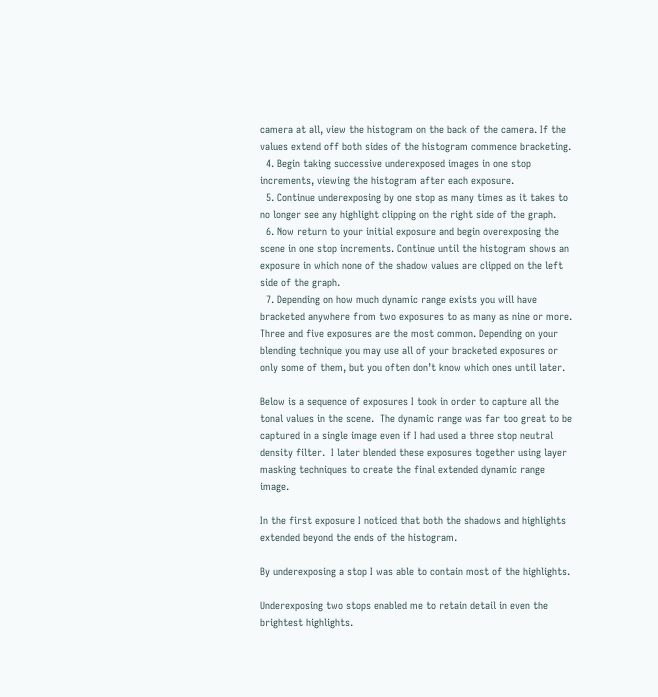camera at all, view the histogram on the back of the camera. If the values extend off both sides of the histogram commence bracketing.
  4. Begin taking successive underexposed images in one stop increments, viewing the histogram after each exposure.
  5. Continue underexposing by one stop as many times as it takes to no longer see any highlight clipping on the right side of the graph.
  6. Now return to your initial exposure and begin overexposing the scene in one stop increments. Continue until the histogram shows an exposure in which none of the shadow values are clipped on the left side of the graph.
  7. Depending on how much dynamic range exists you will have bracketed anywhere from two exposures to as many as nine or more. Three and five exposures are the most common. Depending on your blending technique you may use all of your bracketed exposures or only some of them, but you often don’t know which ones until later.

Below is a sequence of exposures I took in order to capture all the tonal values in the scene.  The dynamic range was far too great to be captured in a single image even if I had used a three stop neutral density filter.  I later blended these exposures together using layer masking techniques to create the final extended dynamic range image.

In the first exposure I noticed that both the shadows and highlights extended beyond the ends of the histogram.

By underexposing a stop I was able to contain most of the highlights.

Underexposing two stops enabled me to retain detail in even the brightest highlights.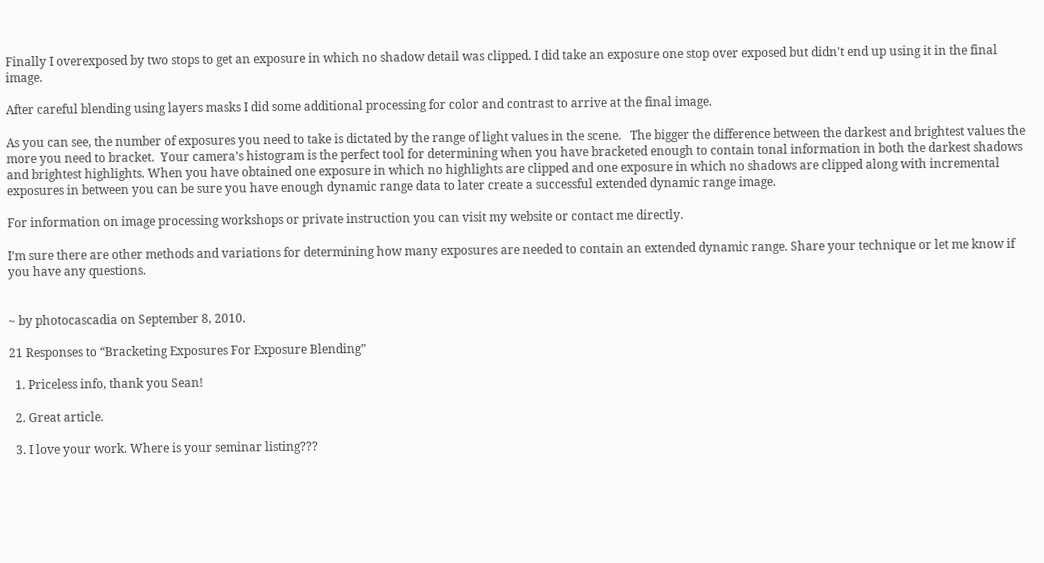Finally I overexposed by two stops to get an exposure in which no shadow detail was clipped. I did take an exposure one stop over exposed but didn't end up using it in the final image.

After careful blending using layers masks I did some additional processing for color and contrast to arrive at the final image.

As you can see, the number of exposures you need to take is dictated by the range of light values in the scene.   The bigger the difference between the darkest and brightest values the more you need to bracket.  Your camera’s histogram is the perfect tool for determining when you have bracketed enough to contain tonal information in both the darkest shadows and brightest highlights. When you have obtained one exposure in which no highlights are clipped and one exposure in which no shadows are clipped along with incremental exposures in between you can be sure you have enough dynamic range data to later create a successful extended dynamic range image.

For information on image processing workshops or private instruction you can visit my website or contact me directly.

I’m sure there are other methods and variations for determining how many exposures are needed to contain an extended dynamic range. Share your technique or let me know if you have any questions.


~ by photocascadia on September 8, 2010.

21 Responses to “Bracketing Exposures For Exposure Blending”

  1. Priceless info, thank you Sean!

  2. Great article.

  3. I love your work. Where is your seminar listing???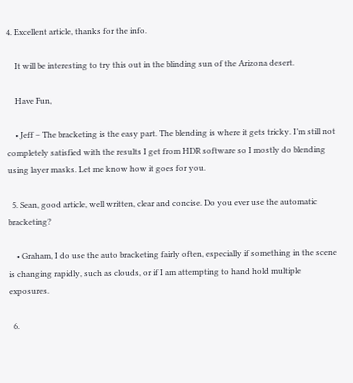4. Excellent article, thanks for the info.

    It will be interesting to try this out in the blinding sun of the Arizona desert.

    Have Fun,

    • Jeff – The bracketing is the easy part. The blending is where it gets tricky. I’m still not completely satisfied with the results I get from HDR software so I mostly do blending using layer masks. Let me know how it goes for you.

  5. Sean, good article, well written, clear and concise. Do you ever use the automatic bracketing?

    • Graham, I do use the auto bracketing fairly often, especially if something in the scene is changing rapidly, such as clouds, or if I am attempting to hand hold multiple exposures.

  6.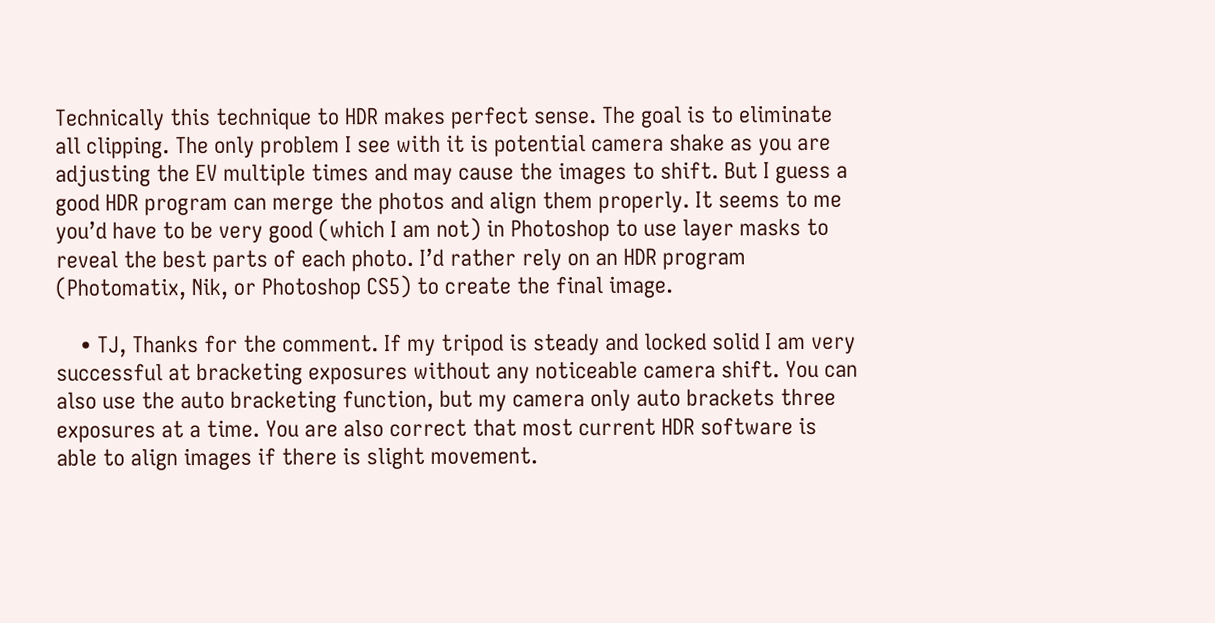Technically this technique to HDR makes perfect sense. The goal is to eliminate all clipping. The only problem I see with it is potential camera shake as you are adjusting the EV multiple times and may cause the images to shift. But I guess a good HDR program can merge the photos and align them properly. It seems to me you’d have to be very good (which I am not) in Photoshop to use layer masks to reveal the best parts of each photo. I’d rather rely on an HDR program (Photomatix, Nik, or Photoshop CS5) to create the final image.

    • TJ, Thanks for the comment. If my tripod is steady and locked solid I am very successful at bracketing exposures without any noticeable camera shift. You can also use the auto bracketing function, but my camera only auto brackets three exposures at a time. You are also correct that most current HDR software is able to align images if there is slight movement.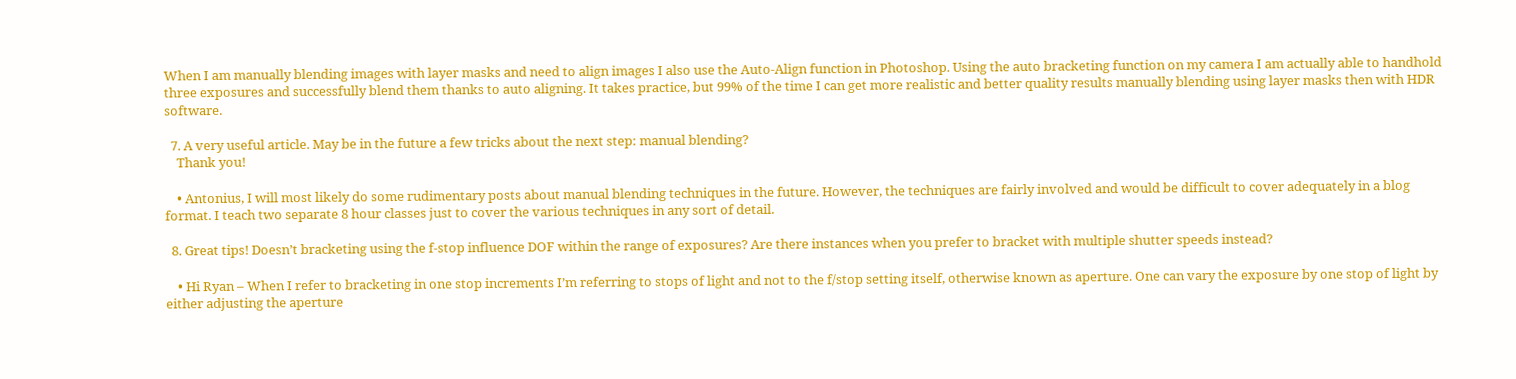When I am manually blending images with layer masks and need to align images I also use the Auto-Align function in Photoshop. Using the auto bracketing function on my camera I am actually able to handhold three exposures and successfully blend them thanks to auto aligning. It takes practice, but 99% of the time I can get more realistic and better quality results manually blending using layer masks then with HDR software.

  7. A very useful article. May be in the future a few tricks about the next step: manual blending?
    Thank you!

    • Antonius, I will most likely do some rudimentary posts about manual blending techniques in the future. However, the techniques are fairly involved and would be difficult to cover adequately in a blog format. I teach two separate 8 hour classes just to cover the various techniques in any sort of detail.

  8. Great tips! Doesn’t bracketing using the f-stop influence DOF within the range of exposures? Are there instances when you prefer to bracket with multiple shutter speeds instead?

    • Hi Ryan – When I refer to bracketing in one stop increments I’m referring to stops of light and not to the f/stop setting itself, otherwise known as aperture. One can vary the exposure by one stop of light by either adjusting the aperture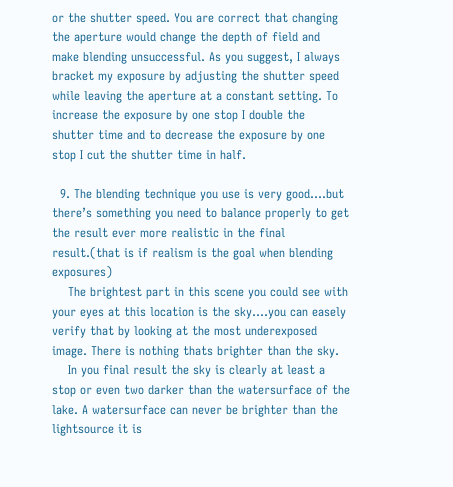or the shutter speed. You are correct that changing the aperture would change the depth of field and make blending unsuccessful. As you suggest, I always bracket my exposure by adjusting the shutter speed while leaving the aperture at a constant setting. To increase the exposure by one stop I double the shutter time and to decrease the exposure by one stop I cut the shutter time in half.

  9. The blending technique you use is very good….but there’s something you need to balance properly to get the result ever more realistic in the final result.(that is if realism is the goal when blending exposures)
    The brightest part in this scene you could see with your eyes at this location is the sky….you can easely verify that by looking at the most underexposed image. There is nothing thats brighter than the sky.
    In you final result the sky is clearly at least a stop or even two darker than the watersurface of the lake. A watersurface can never be brighter than the lightsource it is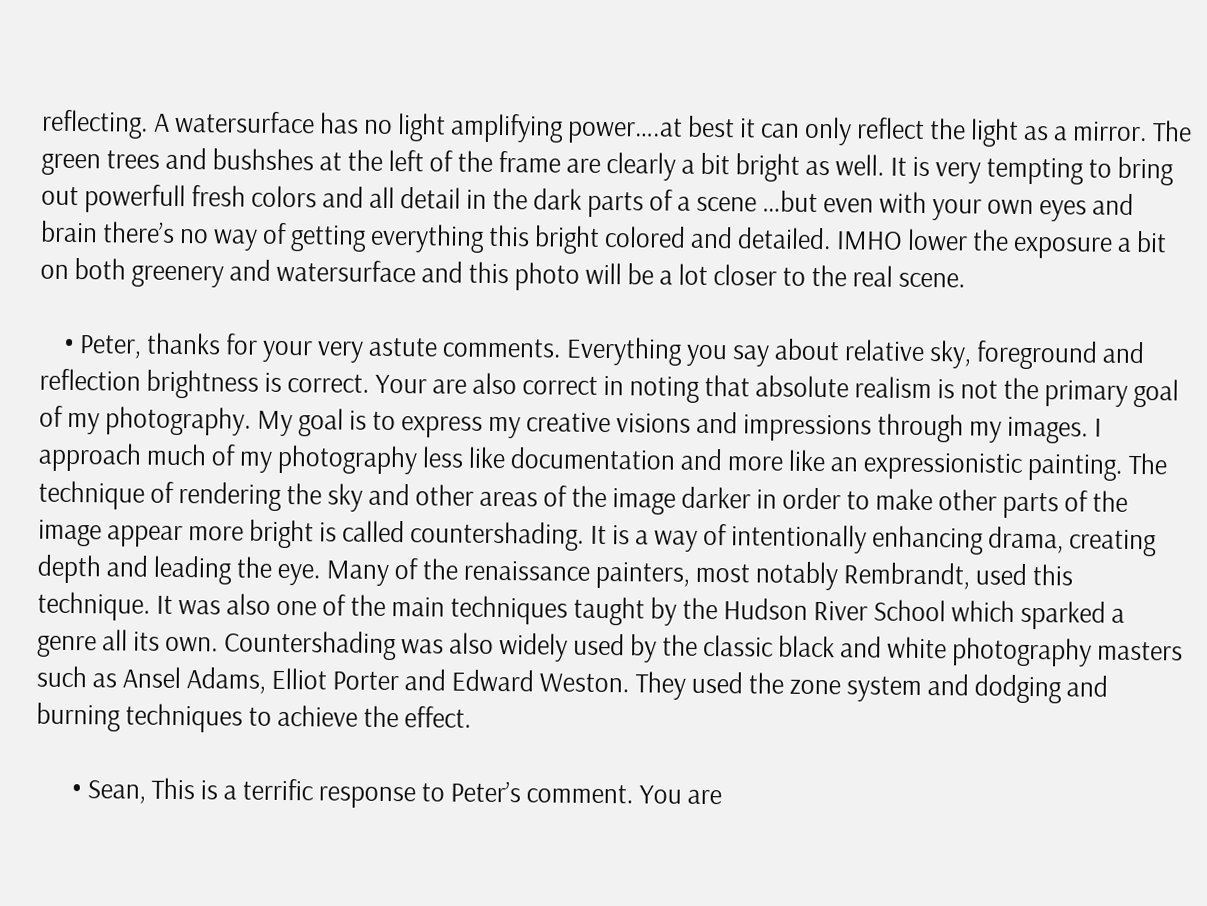reflecting. A watersurface has no light amplifying power….at best it can only reflect the light as a mirror. The green trees and bushshes at the left of the frame are clearly a bit bright as well. It is very tempting to bring out powerfull fresh colors and all detail in the dark parts of a scene …but even with your own eyes and brain there’s no way of getting everything this bright colored and detailed. IMHO lower the exposure a bit on both greenery and watersurface and this photo will be a lot closer to the real scene.

    • Peter, thanks for your very astute comments. Everything you say about relative sky, foreground and reflection brightness is correct. Your are also correct in noting that absolute realism is not the primary goal of my photography. My goal is to express my creative visions and impressions through my images. I approach much of my photography less like documentation and more like an expressionistic painting. The technique of rendering the sky and other areas of the image darker in order to make other parts of the image appear more bright is called countershading. It is a way of intentionally enhancing drama, creating depth and leading the eye. Many of the renaissance painters, most notably Rembrandt, used this technique. It was also one of the main techniques taught by the Hudson River School which sparked a genre all its own. Countershading was also widely used by the classic black and white photography masters such as Ansel Adams, Elliot Porter and Edward Weston. They used the zone system and dodging and burning techniques to achieve the effect.

      • Sean, This is a terrific response to Peter’s comment. You are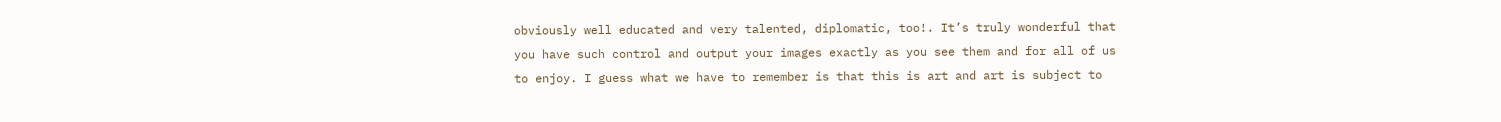obviously well educated and very talented, diplomatic, too!. It’s truly wonderful that you have such control and output your images exactly as you see them and for all of us to enjoy. I guess what we have to remember is that this is art and art is subject to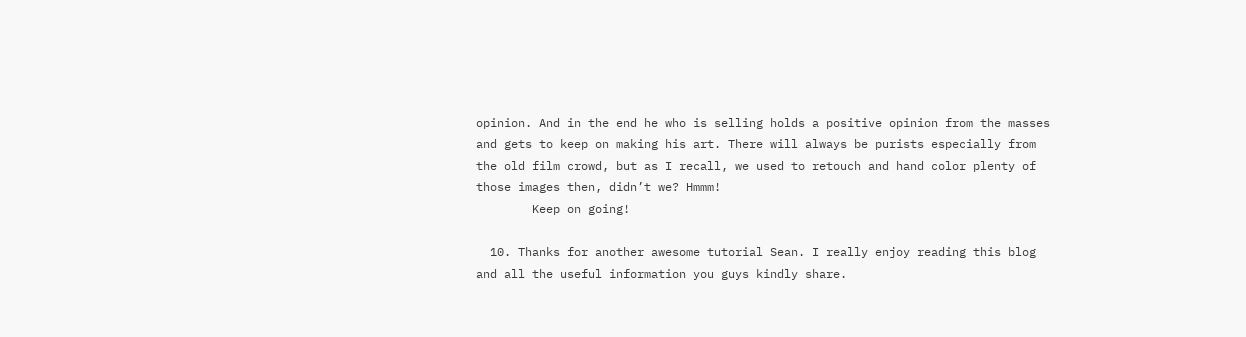opinion. And in the end he who is selling holds a positive opinion from the masses and gets to keep on making his art. There will always be purists especially from the old film crowd, but as I recall, we used to retouch and hand color plenty of those images then, didn’t we? Hmmm!
        Keep on going!

  10. Thanks for another awesome tutorial Sean. I really enjoy reading this blog and all the useful information you guys kindly share.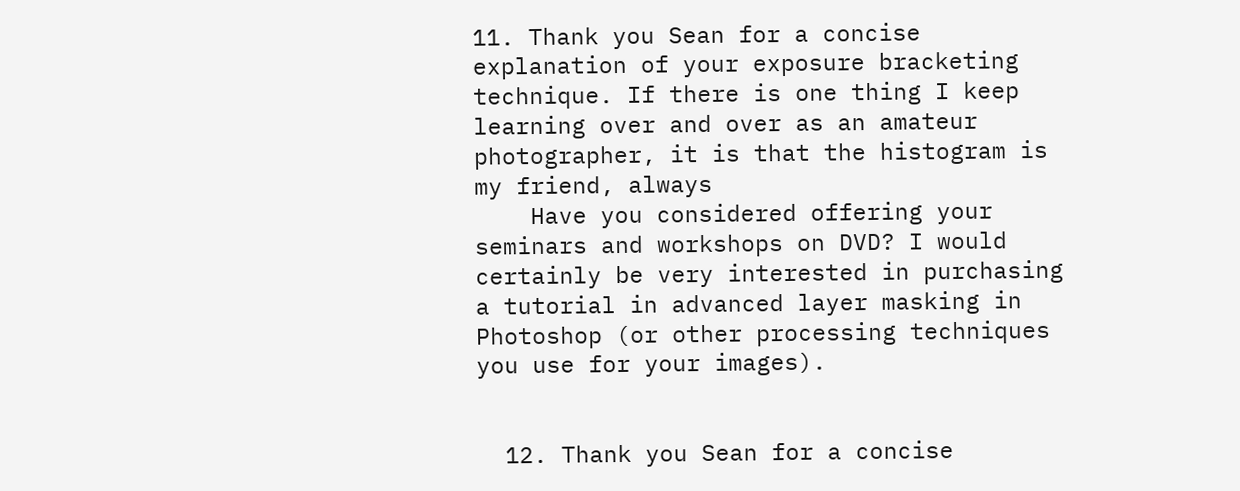11. Thank you Sean for a concise explanation of your exposure bracketing technique. If there is one thing I keep learning over and over as an amateur photographer, it is that the histogram is my friend, always
    Have you considered offering your seminars and workshops on DVD? I would certainly be very interested in purchasing a tutorial in advanced layer masking in Photoshop (or other processing techniques you use for your images).


  12. Thank you Sean for a concise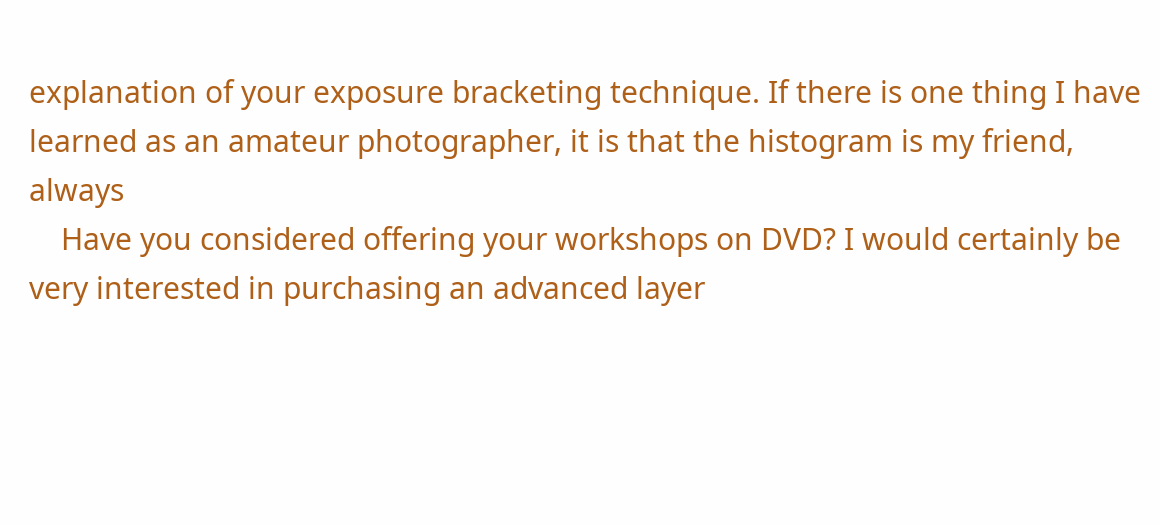explanation of your exposure bracketing technique. If there is one thing I have learned as an amateur photographer, it is that the histogram is my friend, always
    Have you considered offering your workshops on DVD? I would certainly be very interested in purchasing an advanced layer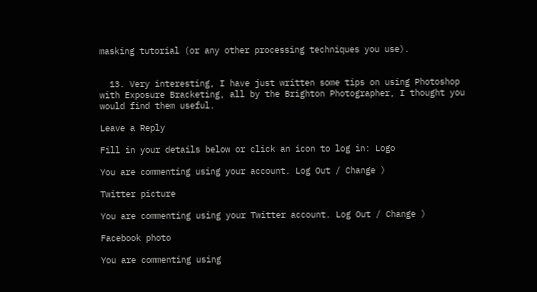masking tutorial (or any other processing techniques you use).


  13. Very interesting, I have just written some tips on using Photoshop with Exposure Bracketing, all by the Brighton Photographer, I thought you would find them useful.

Leave a Reply

Fill in your details below or click an icon to log in: Logo

You are commenting using your account. Log Out / Change )

Twitter picture

You are commenting using your Twitter account. Log Out / Change )

Facebook photo

You are commenting using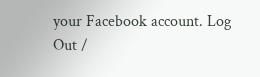your Facebook account. Log Out /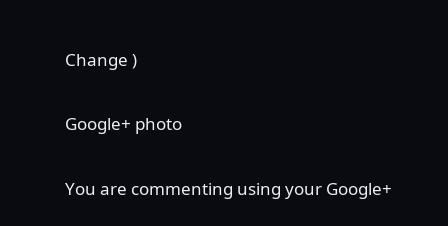Change )

Google+ photo

You are commenting using your Google+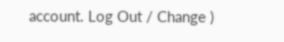account. Log Out / Change )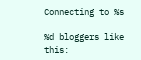Connecting to %s

%d bloggers like this: